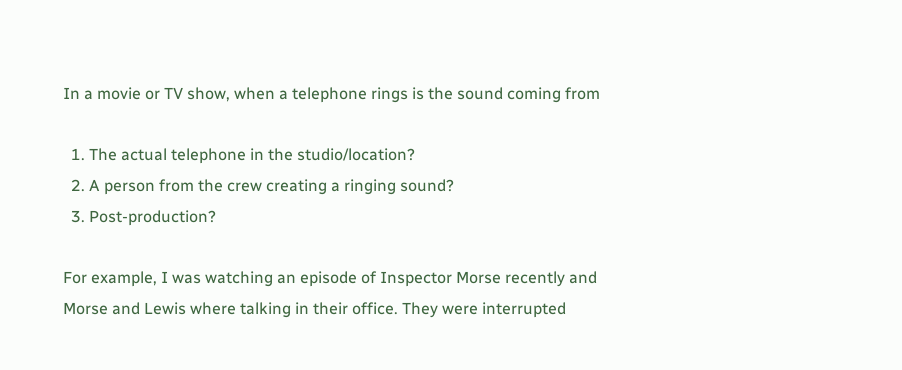In a movie or TV show, when a telephone rings is the sound coming from

  1. The actual telephone in the studio/location?
  2. A person from the crew creating a ringing sound?
  3. Post-production?

For example, I was watching an episode of Inspector Morse recently and Morse and Lewis where talking in their office. They were interrupted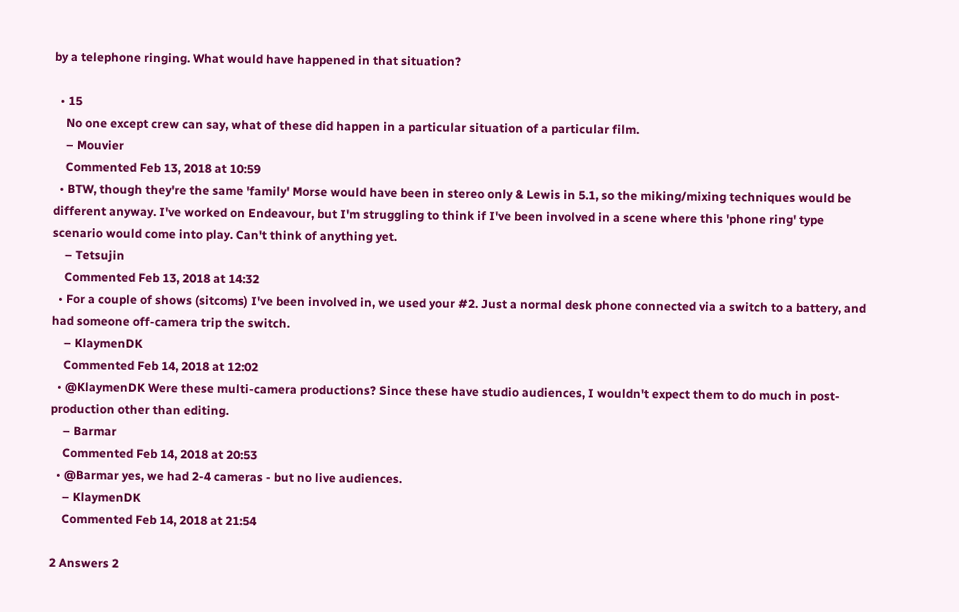by a telephone ringing. What would have happened in that situation?

  • 15
    No one except crew can say, what of these did happen in a particular situation of a particular film.
    – Mouvier
    Commented Feb 13, 2018 at 10:59
  • BTW, though they're the same 'family' Morse would have been in stereo only & Lewis in 5.1, so the miking/mixing techniques would be different anyway. I've worked on Endeavour, but I'm struggling to think if I've been involved in a scene where this 'phone ring' type scenario would come into play. Can't think of anything yet.
    – Tetsujin
    Commented Feb 13, 2018 at 14:32
  • For a couple of shows (sitcoms) I've been involved in, we used your #2. Just a normal desk phone connected via a switch to a battery, and had someone off-camera trip the switch.
    – KlaymenDK
    Commented Feb 14, 2018 at 12:02
  • @KlaymenDK Were these multi-camera productions? Since these have studio audiences, I wouldn't expect them to do much in post-production other than editing.
    – Barmar
    Commented Feb 14, 2018 at 20:53
  • @Barmar yes, we had 2-4 cameras - but no live audiences.
    – KlaymenDK
    Commented Feb 14, 2018 at 21:54

2 Answers 2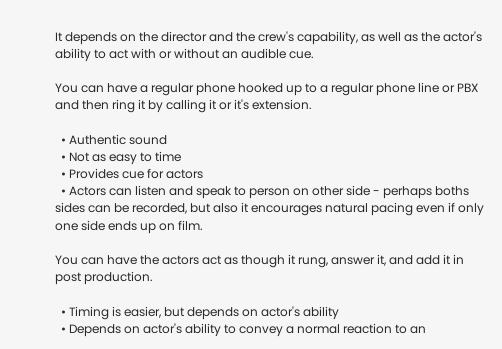It depends on the director and the crew's capability, as well as the actor's ability to act with or without an audible cue.

You can have a regular phone hooked up to a regular phone line or PBX and then ring it by calling it or it's extension.

  • Authentic sound
  • Not as easy to time
  • Provides cue for actors
  • Actors can listen and speak to person on other side - perhaps boths sides can be recorded, but also it encourages natural pacing even if only one side ends up on film.

You can have the actors act as though it rung, answer it, and add it in post production.

  • Timing is easier, but depends on actor's ability
  • Depends on actor's ability to convey a normal reaction to an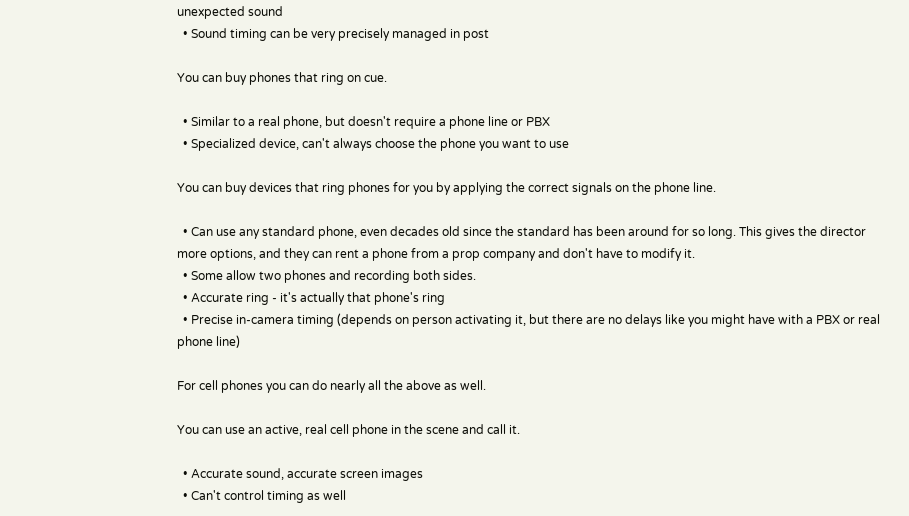unexpected sound
  • Sound timing can be very precisely managed in post

You can buy phones that ring on cue.

  • Similar to a real phone, but doesn't require a phone line or PBX
  • Specialized device, can't always choose the phone you want to use

You can buy devices that ring phones for you by applying the correct signals on the phone line.

  • Can use any standard phone, even decades old since the standard has been around for so long. This gives the director more options, and they can rent a phone from a prop company and don't have to modify it.
  • Some allow two phones and recording both sides.
  • Accurate ring - it's actually that phone's ring
  • Precise in-camera timing (depends on person activating it, but there are no delays like you might have with a PBX or real phone line)

For cell phones you can do nearly all the above as well.

You can use an active, real cell phone in the scene and call it.

  • Accurate sound, accurate screen images
  • Can't control timing as well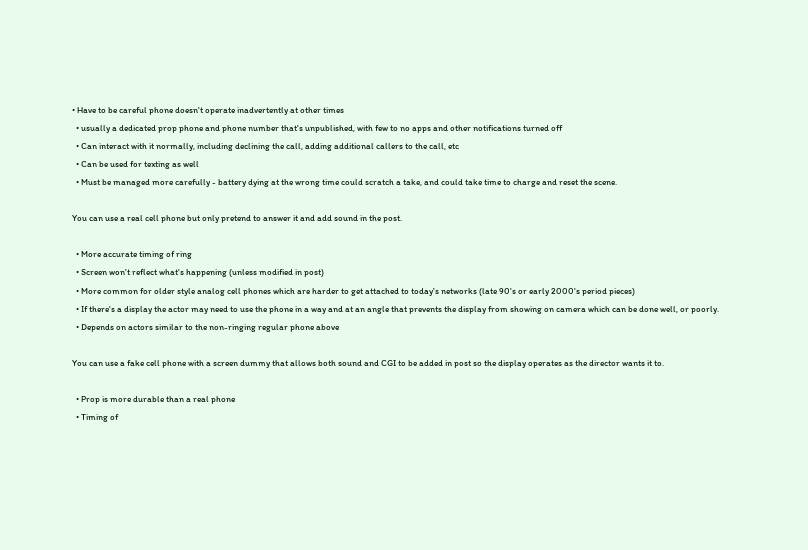• Have to be careful phone doesn't operate inadvertently at other times
  • usually a dedicated prop phone and phone number that's unpublished, with few to no apps and other notifications turned off
  • Can interact with it normally, including declining the call, adding additional callers to the call, etc
  • Can be used for texting as well
  • Must be managed more carefully - battery dying at the wrong time could scratch a take, and could take time to charge and reset the scene.

You can use a real cell phone but only pretend to answer it and add sound in the post.

  • More accurate timing of ring
  • Screen won't reflect what's happening (unless modified in post)
  • More common for older style analog cell phones which are harder to get attached to today's networks (late 90's or early 2000's period pieces)
  • If there's a display the actor may need to use the phone in a way and at an angle that prevents the display from showing on camera which can be done well, or poorly.
  • Depends on actors similar to the non-ringing regular phone above

You can use a fake cell phone with a screen dummy that allows both sound and CGI to be added in post so the display operates as the director wants it to.

  • Prop is more durable than a real phone
  • Timing of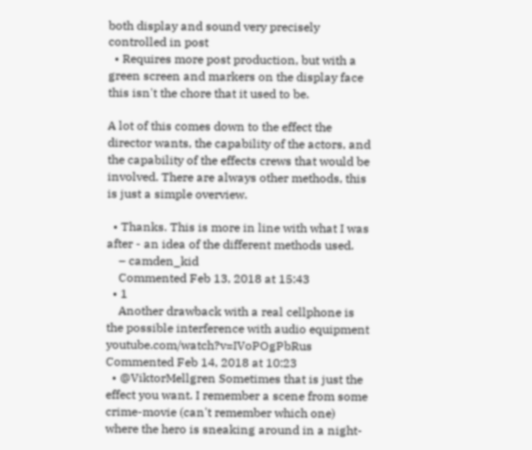both display and sound very precisely controlled in post
  • Requires more post production, but with a green screen and markers on the display face this isn't the chore that it used to be.

A lot of this comes down to the effect the director wants, the capability of the actors, and the capability of the effects crews that would be involved. There are always other methods, this is just a simple overview.

  • Thanks. This is more in line with what I was after - an idea of the different methods used.
    – camden_kid
    Commented Feb 13, 2018 at 15:43
  • 1
    Another drawback with a real cellphone is the possible interference with audio equipment youtube.com/watch?v=IVoPOgPbRus Commented Feb 14, 2018 at 10:23
  • @ViktorMellgren Sometimes that is just the effect you want. I remember a scene from some crime-movie (can't remember which one) where the hero is sneaking around in a night-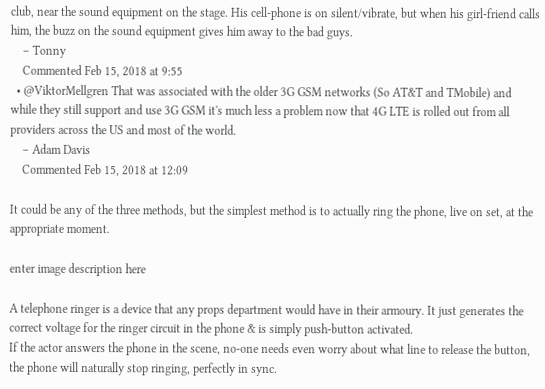club, near the sound equipment on the stage. His cell-phone is on silent/vibrate, but when his girl-friend calls him, the buzz on the sound equipment gives him away to the bad guys.
    – Tonny
    Commented Feb 15, 2018 at 9:55
  • @ViktorMellgren That was associated with the older 3G GSM networks (So AT&T and TMobile) and while they still support and use 3G GSM it's much less a problem now that 4G LTE is rolled out from all providers across the US and most of the world.
    – Adam Davis
    Commented Feb 15, 2018 at 12:09

It could be any of the three methods, but the simplest method is to actually ring the phone, live on set, at the appropriate moment.

enter image description here

A telephone ringer is a device that any props department would have in their armoury. It just generates the correct voltage for the ringer circuit in the phone & is simply push-button activated.
If the actor answers the phone in the scene, no-one needs even worry about what line to release the button, the phone will naturally stop ringing, perfectly in sync.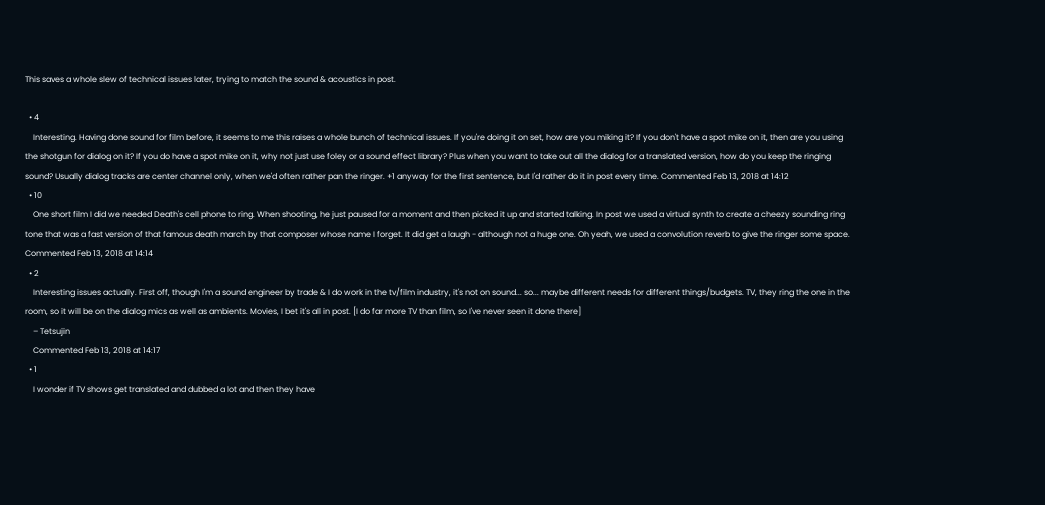This saves a whole slew of technical issues later, trying to match the sound & acoustics in post.

  • 4
    Interesting. Having done sound for film before, it seems to me this raises a whole bunch of technical issues. If you're doing it on set, how are you miking it? If you don't have a spot mike on it, then are you using the shotgun for dialog on it? If you do have a spot mike on it, why not just use foley or a sound effect library? Plus when you want to take out all the dialog for a translated version, how do you keep the ringing sound? Usually dialog tracks are center channel only, when we'd often rather pan the ringer. +1 anyway for the first sentence, but I'd rather do it in post every time. Commented Feb 13, 2018 at 14:12
  • 10
    One short film I did we needed Death's cell phone to ring. When shooting, he just paused for a moment and then picked it up and started talking. In post we used a virtual synth to create a cheezy sounding ring tone that was a fast version of that famous death march by that composer whose name I forget. It did get a laugh - although not a huge one. Oh yeah, we used a convolution reverb to give the ringer some space. Commented Feb 13, 2018 at 14:14
  • 2
    Interesting issues actually. First off, though I'm a sound engineer by trade & I do work in the tv/film industry, it's not on sound... so... maybe different needs for different things/budgets. TV, they ring the one in the room, so it will be on the dialog mics as well as ambients. Movies, I bet it's all in post. [I do far more TV than film, so I've never seen it done there]
    – Tetsujin
    Commented Feb 13, 2018 at 14:17
  • 1
    I wonder if TV shows get translated and dubbed a lot and then they have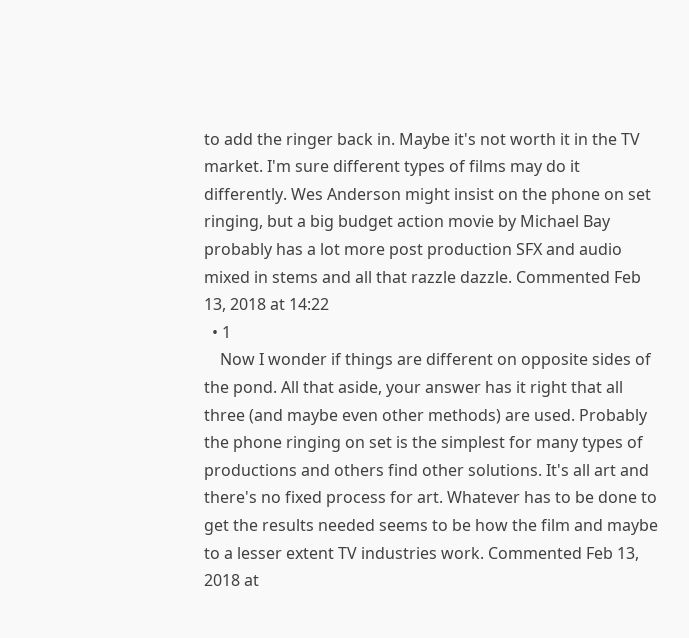to add the ringer back in. Maybe it's not worth it in the TV market. I'm sure different types of films may do it differently. Wes Anderson might insist on the phone on set ringing, but a big budget action movie by Michael Bay probably has a lot more post production SFX and audio mixed in stems and all that razzle dazzle. Commented Feb 13, 2018 at 14:22
  • 1
    Now I wonder if things are different on opposite sides of the pond. All that aside, your answer has it right that all three (and maybe even other methods) are used. Probably the phone ringing on set is the simplest for many types of productions and others find other solutions. It's all art and there's no fixed process for art. Whatever has to be done to get the results needed seems to be how the film and maybe to a lesser extent TV industries work. Commented Feb 13, 2018 at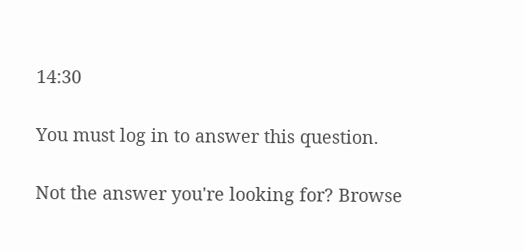14:30

You must log in to answer this question.

Not the answer you're looking for? Browse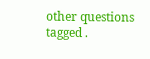other questions tagged .